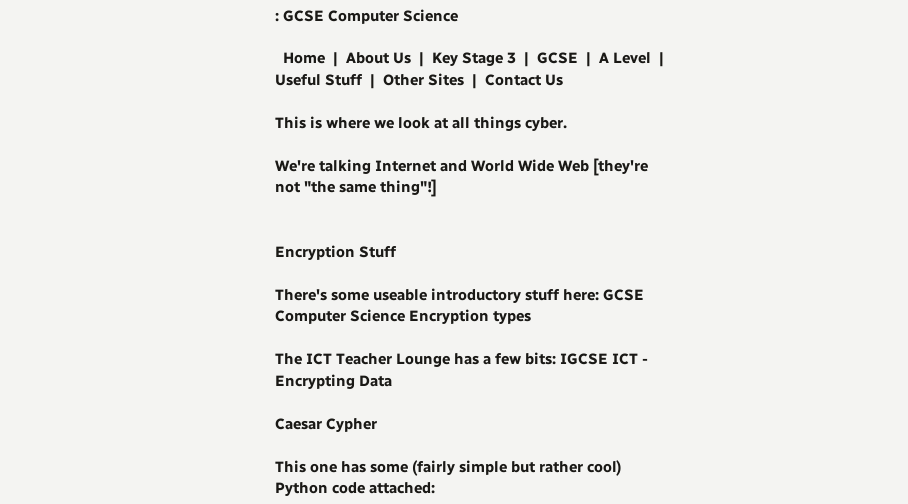: GCSE Computer Science

  Home  |  About Us  |  Key Stage 3  |  GCSE  |  A Level  |  Useful Stuff  |  Other Sites  |  Contact Us

This is where we look at all things cyber.

We're talking Internet and World Wide Web [they're not "the same thing"!]


Encryption Stuff

There's some useable introductory stuff here: GCSE Computer Science Encryption types

The ICT Teacher Lounge has a few bits: IGCSE ICT - Encrypting Data

Caesar Cypher

This one has some (fairly simple but rather cool) Python code attached: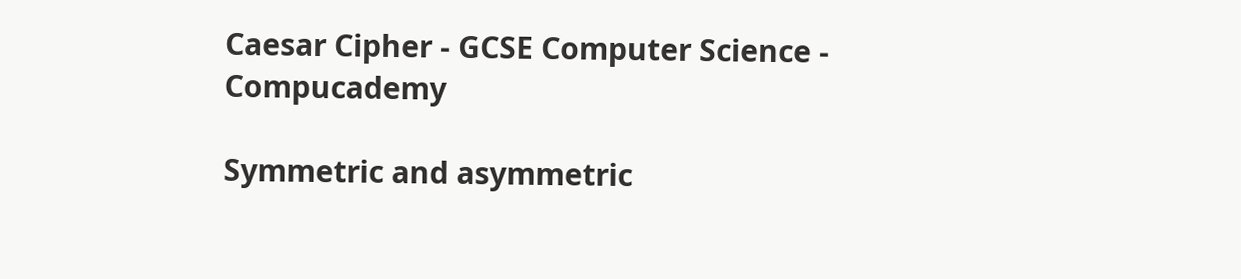Caesar Cipher - GCSE Computer Science - Compucademy

Symmetric and asymmetric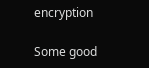encryption

Some good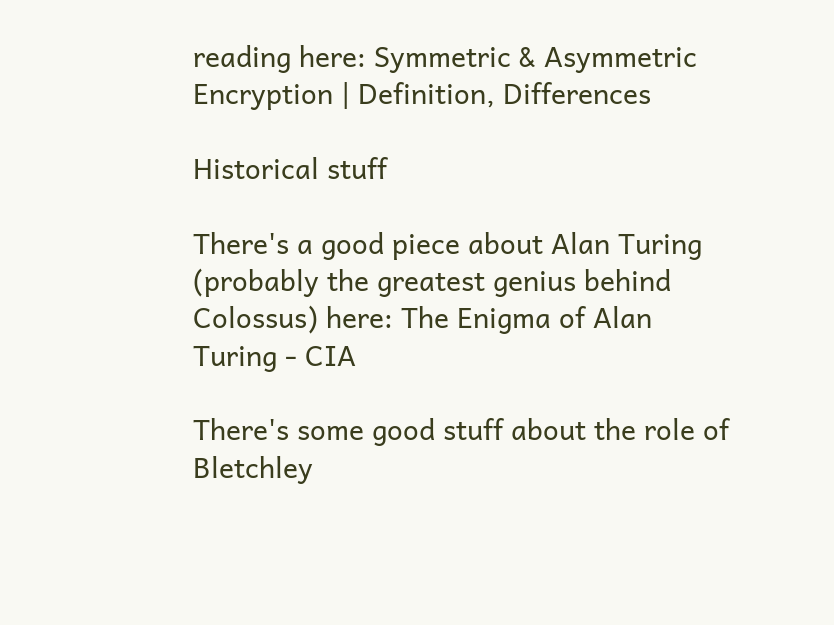reading here: Symmetric & Asymmetric Encryption | Definition, Differences

Historical stuff

There's a good piece about Alan Turing (probably the greatest genius behind Colossus) here: The Enigma of Alan Turing - CIA

There's some good stuff about the role of Bletchley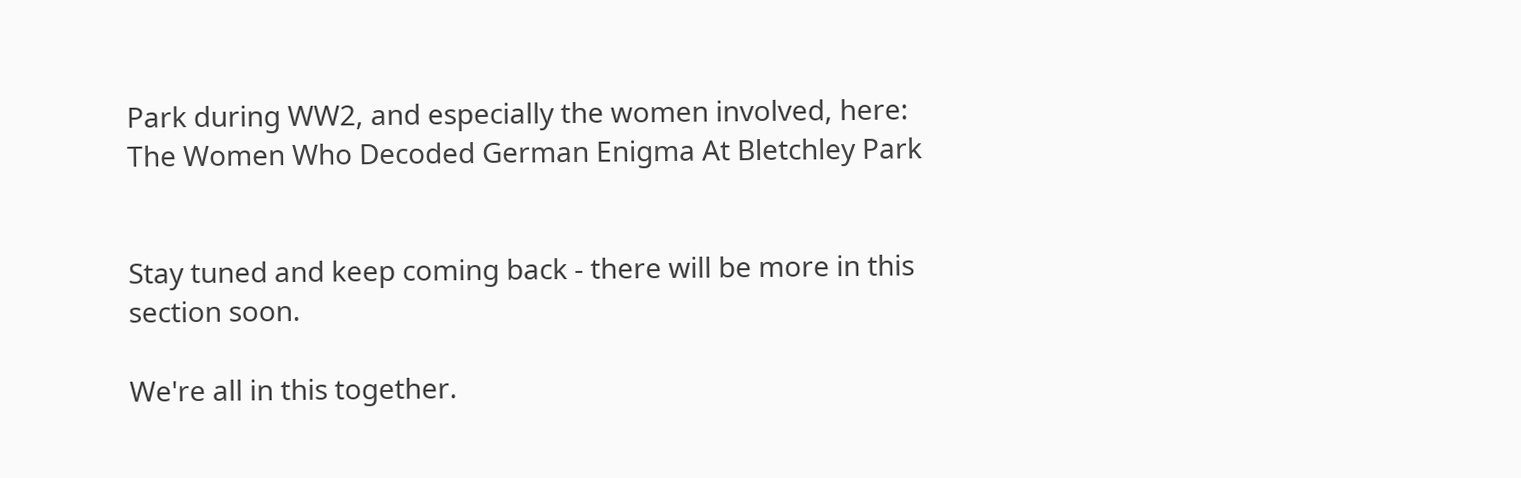Park during WW2, and especially the women involved, here: The Women Who Decoded German Enigma At Bletchley Park


Stay tuned and keep coming back - there will be more in this section soon.

We're all in this together.